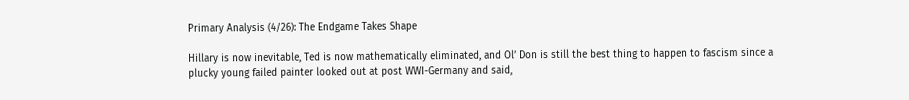Primary Analysis (4/26): The Endgame Takes Shape

Hillary is now inevitable, Ted is now mathematically eliminated, and Ol’ Don is still the best thing to happen to fascism since a plucky young failed painter looked out at post WWI-Germany and said,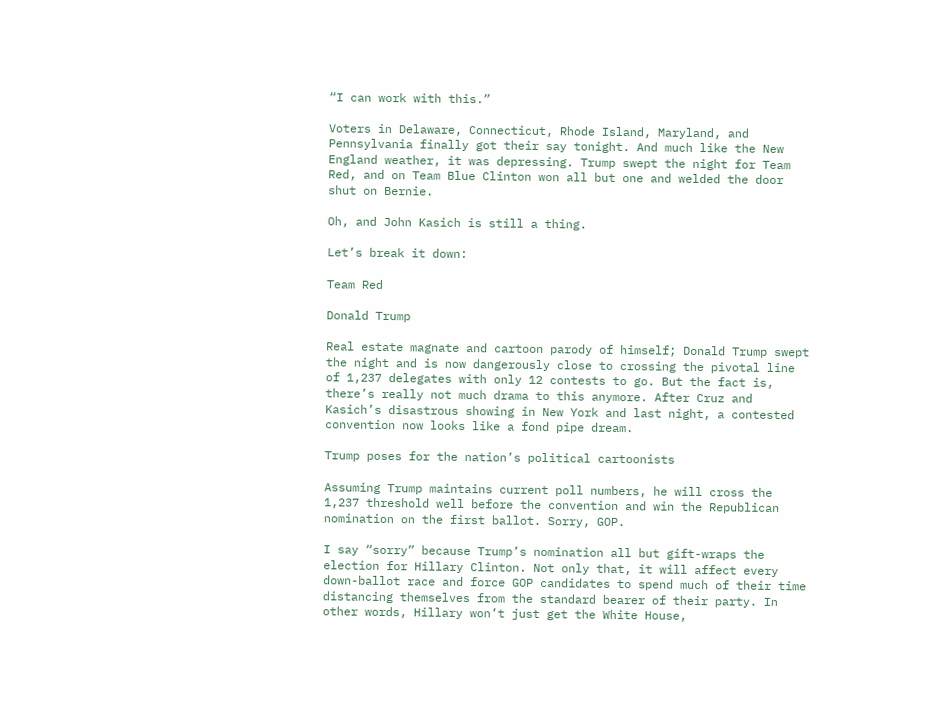“I can work with this.”

Voters in Delaware, Connecticut, Rhode Island, Maryland, and Pennsylvania finally got their say tonight. And much like the New England weather, it was depressing. Trump swept the night for Team Red, and on Team Blue Clinton won all but one and welded the door shut on Bernie.

Oh, and John Kasich is still a thing.

Let’s break it down:

Team Red

Donald Trump

Real estate magnate and cartoon parody of himself; Donald Trump swept the night and is now dangerously close to crossing the pivotal line of 1,237 delegates with only 12 contests to go. But the fact is, there’s really not much drama to this anymore. After Cruz and Kasich’s disastrous showing in New York and last night, a contested convention now looks like a fond pipe dream.

Trump poses for the nation’s political cartoonists

Assuming Trump maintains current poll numbers, he will cross the 1,237 threshold well before the convention and win the Republican nomination on the first ballot. Sorry, GOP.

I say “sorry” because Trump’s nomination all but gift-wraps the election for Hillary Clinton. Not only that, it will affect every down-ballot race and force GOP candidates to spend much of their time distancing themselves from the standard bearer of their party. In other words, Hillary won’t just get the White House,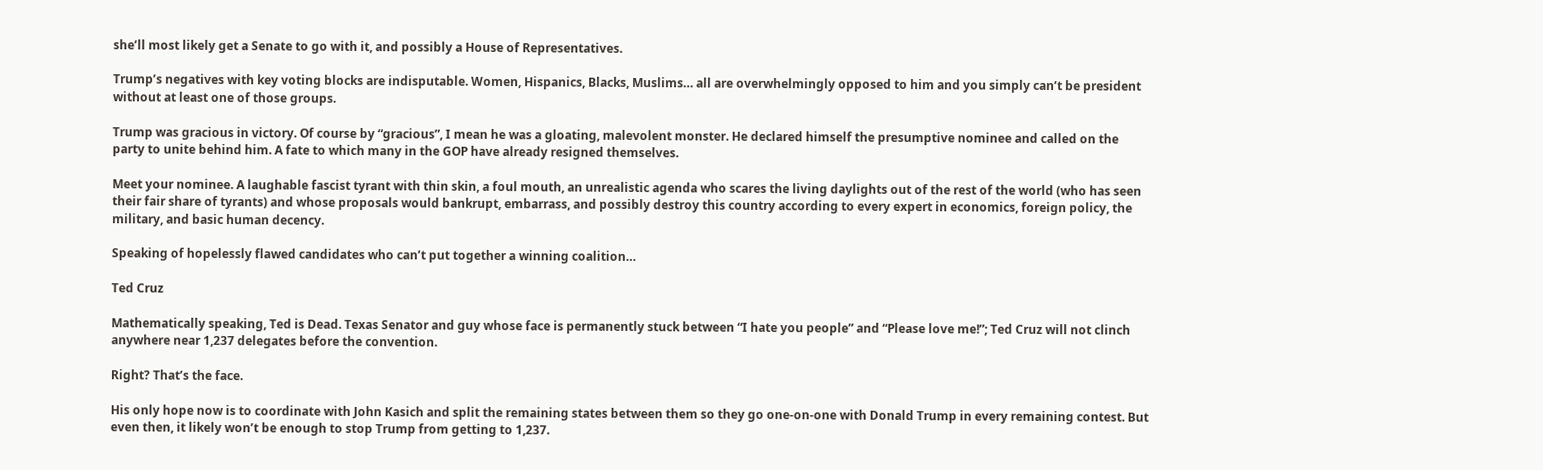she’ll most likely get a Senate to go with it, and possibly a House of Representatives.

Trump’s negatives with key voting blocks are indisputable. Women, Hispanics, Blacks, Muslims… all are overwhelmingly opposed to him and you simply can’t be president without at least one of those groups.

Trump was gracious in victory. Of course by “gracious”, I mean he was a gloating, malevolent monster. He declared himself the presumptive nominee and called on the party to unite behind him. A fate to which many in the GOP have already resigned themselves.

Meet your nominee. A laughable fascist tyrant with thin skin, a foul mouth, an unrealistic agenda who scares the living daylights out of the rest of the world (who has seen their fair share of tyrants) and whose proposals would bankrupt, embarrass, and possibly destroy this country according to every expert in economics, foreign policy, the military, and basic human decency.

Speaking of hopelessly flawed candidates who can’t put together a winning coalition…

Ted Cruz

Mathematically speaking, Ted is Dead. Texas Senator and guy whose face is permanently stuck between “I hate you people” and “Please love me!”; Ted Cruz will not clinch anywhere near 1,237 delegates before the convention.

Right? That’s the face.

His only hope now is to coordinate with John Kasich and split the remaining states between them so they go one-on-one with Donald Trump in every remaining contest. But even then, it likely won’t be enough to stop Trump from getting to 1,237.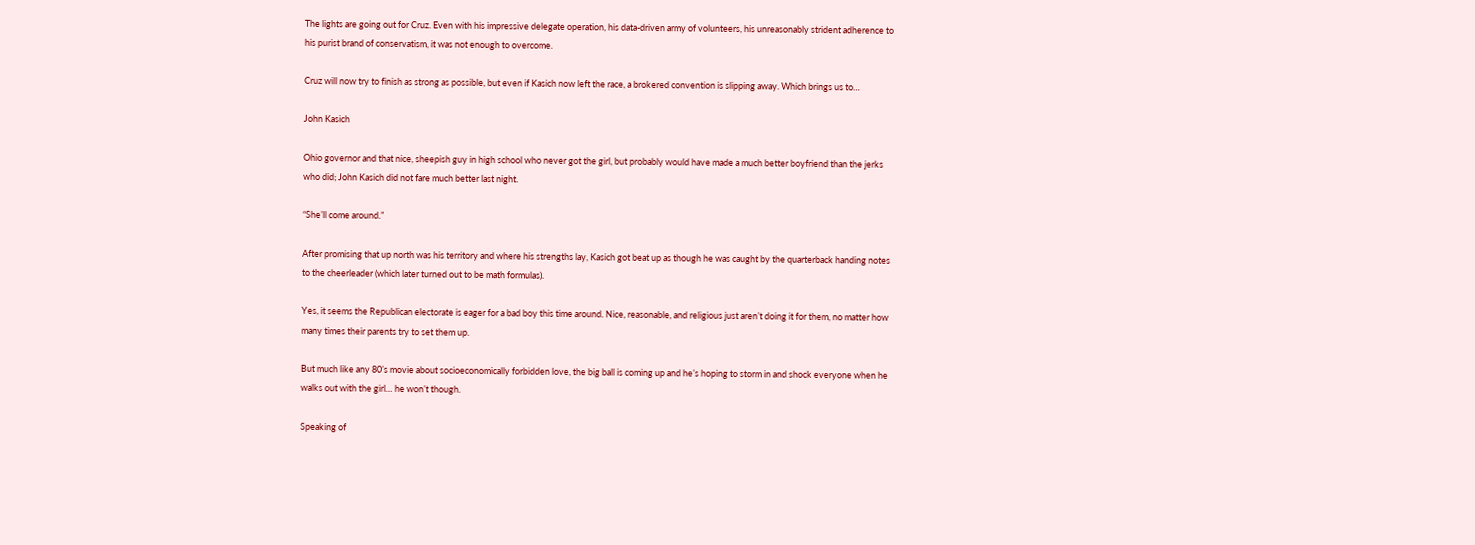The lights are going out for Cruz. Even with his impressive delegate operation, his data-driven army of volunteers, his unreasonably strident adherence to his purist brand of conservatism, it was not enough to overcome.

Cruz will now try to finish as strong as possible, but even if Kasich now left the race, a brokered convention is slipping away. Which brings us to…

John Kasich

Ohio governor and that nice, sheepish guy in high school who never got the girl, but probably would have made a much better boyfriend than the jerks who did; John Kasich did not fare much better last night.

“She’ll come around.”

After promising that up north was his territory and where his strengths lay, Kasich got beat up as though he was caught by the quarterback handing notes to the cheerleader (which later turned out to be math formulas).

Yes, it seems the Republican electorate is eager for a bad boy this time around. Nice, reasonable, and religious just aren’t doing it for them, no matter how many times their parents try to set them up.

But much like any 80’s movie about socioeconomically forbidden love, the big ball is coming up and he’s hoping to storm in and shock everyone when he walks out with the girl… he won’t though.

Speaking of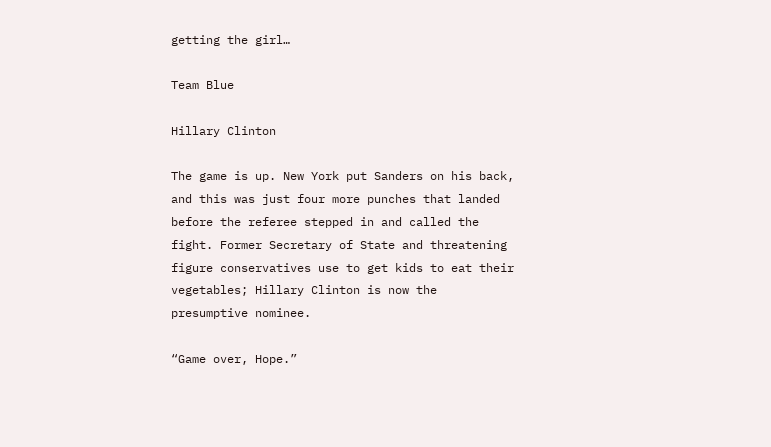getting the girl…

Team Blue

Hillary Clinton

The game is up. New York put Sanders on his back, and this was just four more punches that landed before the referee stepped in and called the fight. Former Secretary of State and threatening figure conservatives use to get kids to eat their vegetables; Hillary Clinton is now the presumptive nominee.

“Game over, Hope.”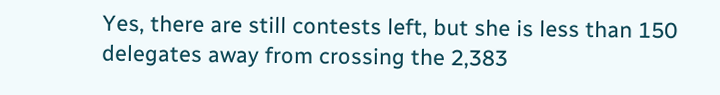Yes, there are still contests left, but she is less than 150 delegates away from crossing the 2,383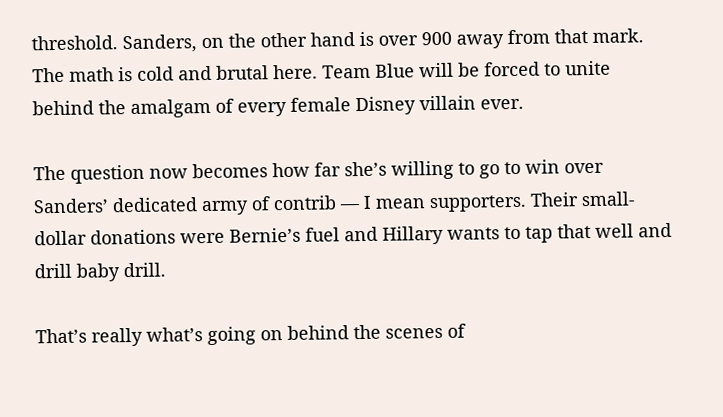threshold. Sanders, on the other hand is over 900 away from that mark. The math is cold and brutal here. Team Blue will be forced to unite behind the amalgam of every female Disney villain ever.

The question now becomes how far she’s willing to go to win over Sanders’ dedicated army of contrib — I mean supporters. Their small-dollar donations were Bernie’s fuel and Hillary wants to tap that well and drill baby drill.

That’s really what’s going on behind the scenes of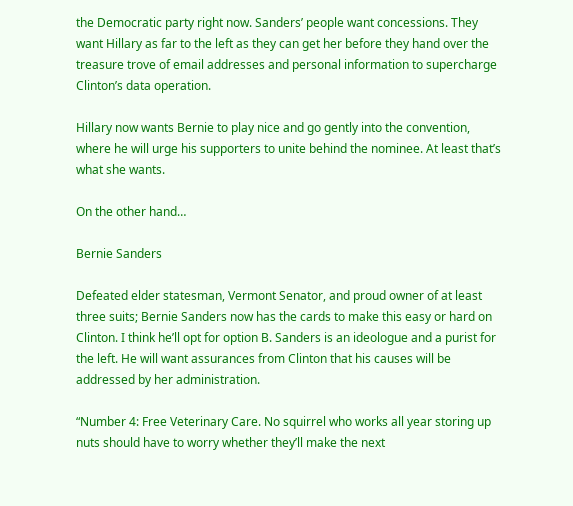the Democratic party right now. Sanders’ people want concessions. They want Hillary as far to the left as they can get her before they hand over the treasure trove of email addresses and personal information to supercharge Clinton’s data operation.

Hillary now wants Bernie to play nice and go gently into the convention, where he will urge his supporters to unite behind the nominee. At least that’s what she wants.

On the other hand…

Bernie Sanders

Defeated elder statesman, Vermont Senator, and proud owner of at least three suits; Bernie Sanders now has the cards to make this easy or hard on Clinton. I think he’ll opt for option B. Sanders is an ideologue and a purist for the left. He will want assurances from Clinton that his causes will be addressed by her administration.

“Number 4: Free Veterinary Care. No squirrel who works all year storing up nuts should have to worry whether they’ll make the next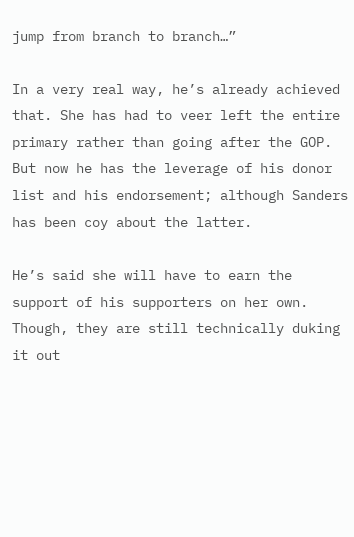jump from branch to branch…”

In a very real way, he’s already achieved that. She has had to veer left the entire primary rather than going after the GOP. But now he has the leverage of his donor list and his endorsement; although Sanders has been coy about the latter.

He’s said she will have to earn the support of his supporters on her own. Though, they are still technically duking it out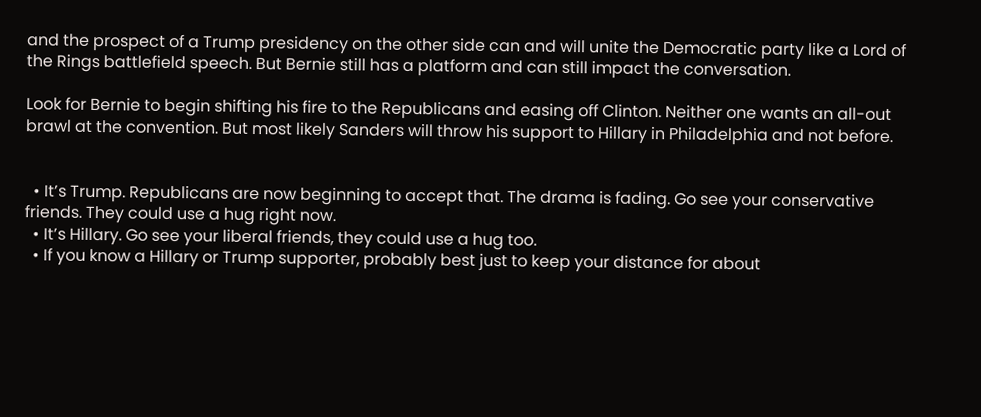and the prospect of a Trump presidency on the other side can and will unite the Democratic party like a Lord of the Rings battlefield speech. But Bernie still has a platform and can still impact the conversation.

Look for Bernie to begin shifting his fire to the Republicans and easing off Clinton. Neither one wants an all-out brawl at the convention. But most likely Sanders will throw his support to Hillary in Philadelphia and not before.


  • It’s Trump. Republicans are now beginning to accept that. The drama is fading. Go see your conservative friends. They could use a hug right now.
  • It’s Hillary. Go see your liberal friends, they could use a hug too.
  • If you know a Hillary or Trump supporter, probably best just to keep your distance for about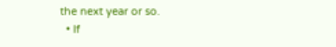the next year or so.
  • If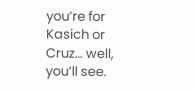you’re for Kasich or Cruz… well, you’ll see.